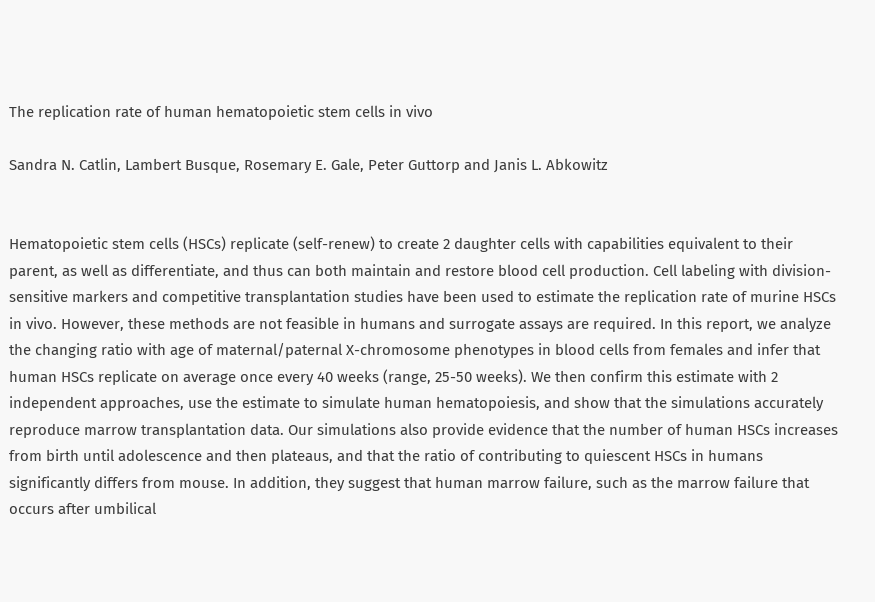The replication rate of human hematopoietic stem cells in vivo

Sandra N. Catlin, Lambert Busque, Rosemary E. Gale, Peter Guttorp and Janis L. Abkowitz


Hematopoietic stem cells (HSCs) replicate (self-renew) to create 2 daughter cells with capabilities equivalent to their parent, as well as differentiate, and thus can both maintain and restore blood cell production. Cell labeling with division-sensitive markers and competitive transplantation studies have been used to estimate the replication rate of murine HSCs in vivo. However, these methods are not feasible in humans and surrogate assays are required. In this report, we analyze the changing ratio with age of maternal/paternal X-chromosome phenotypes in blood cells from females and infer that human HSCs replicate on average once every 40 weeks (range, 25-50 weeks). We then confirm this estimate with 2 independent approaches, use the estimate to simulate human hematopoiesis, and show that the simulations accurately reproduce marrow transplantation data. Our simulations also provide evidence that the number of human HSCs increases from birth until adolescence and then plateaus, and that the ratio of contributing to quiescent HSCs in humans significantly differs from mouse. In addition, they suggest that human marrow failure, such as the marrow failure that occurs after umbilical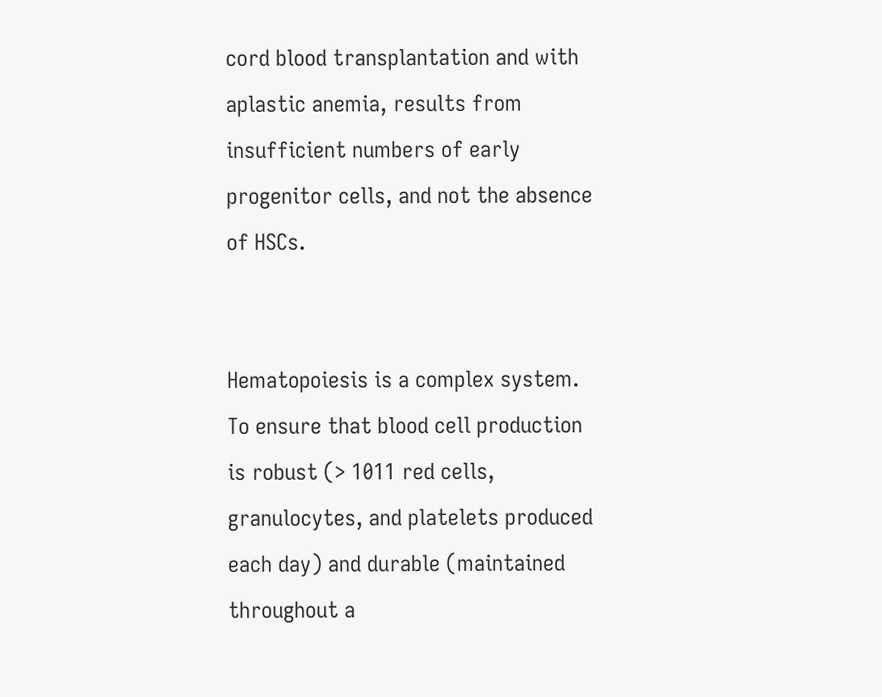cord blood transplantation and with aplastic anemia, results from insufficient numbers of early progenitor cells, and not the absence of HSCs.


Hematopoiesis is a complex system. To ensure that blood cell production is robust (> 1011 red cells, granulocytes, and platelets produced each day) and durable (maintained throughout a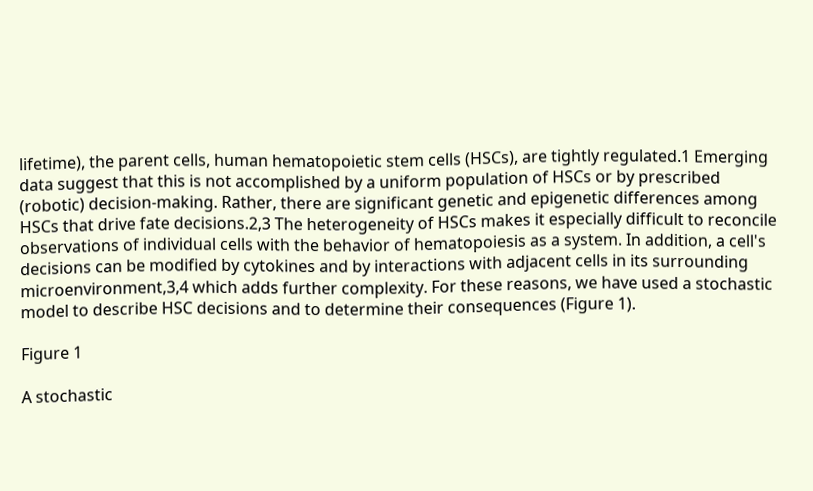lifetime), the parent cells, human hematopoietic stem cells (HSCs), are tightly regulated.1 Emerging data suggest that this is not accomplished by a uniform population of HSCs or by prescribed (robotic) decision-making. Rather, there are significant genetic and epigenetic differences among HSCs that drive fate decisions.2,3 The heterogeneity of HSCs makes it especially difficult to reconcile observations of individual cells with the behavior of hematopoiesis as a system. In addition, a cell's decisions can be modified by cytokines and by interactions with adjacent cells in its surrounding microenvironment,3,4 which adds further complexity. For these reasons, we have used a stochastic model to describe HSC decisions and to determine their consequences (Figure 1).

Figure 1

A stochastic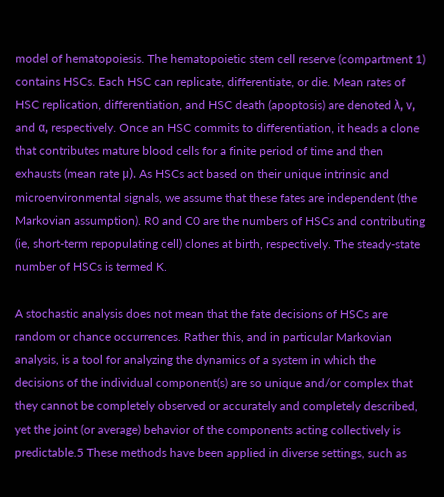model of hematopoiesis. The hematopoietic stem cell reserve (compartment 1) contains HSCs. Each HSC can replicate, differentiate, or die. Mean rates of HSC replication, differentiation, and HSC death (apoptosis) are denoted λ, ν, and α, respectively. Once an HSC commits to differentiation, it heads a clone that contributes mature blood cells for a finite period of time and then exhausts (mean rate μ). As HSCs act based on their unique intrinsic and microenvironmental signals, we assume that these fates are independent (the Markovian assumption). R0 and C0 are the numbers of HSCs and contributing (ie, short-term repopulating cell) clones at birth, respectively. The steady-state number of HSCs is termed K.

A stochastic analysis does not mean that the fate decisions of HSCs are random or chance occurrences. Rather this, and in particular Markovian analysis, is a tool for analyzing the dynamics of a system in which the decisions of the individual component(s) are so unique and/or complex that they cannot be completely observed or accurately and completely described, yet the joint (or average) behavior of the components acting collectively is predictable.5 These methods have been applied in diverse settings, such as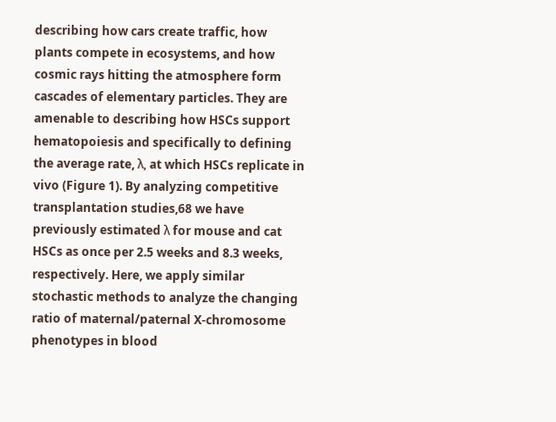describing how cars create traffic, how plants compete in ecosystems, and how cosmic rays hitting the atmosphere form cascades of elementary particles. They are amenable to describing how HSCs support hematopoiesis and specifically to defining the average rate, λ, at which HSCs replicate in vivo (Figure 1). By analyzing competitive transplantation studies,68 we have previously estimated λ for mouse and cat HSCs as once per 2.5 weeks and 8.3 weeks, respectively. Here, we apply similar stochastic methods to analyze the changing ratio of maternal/paternal X-chromosome phenotypes in blood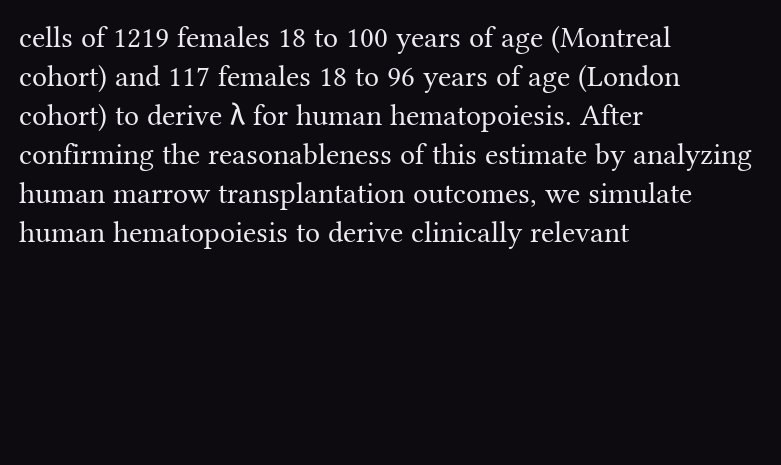cells of 1219 females 18 to 100 years of age (Montreal cohort) and 117 females 18 to 96 years of age (London cohort) to derive λ for human hematopoiesis. After confirming the reasonableness of this estimate by analyzing human marrow transplantation outcomes, we simulate human hematopoiesis to derive clinically relevant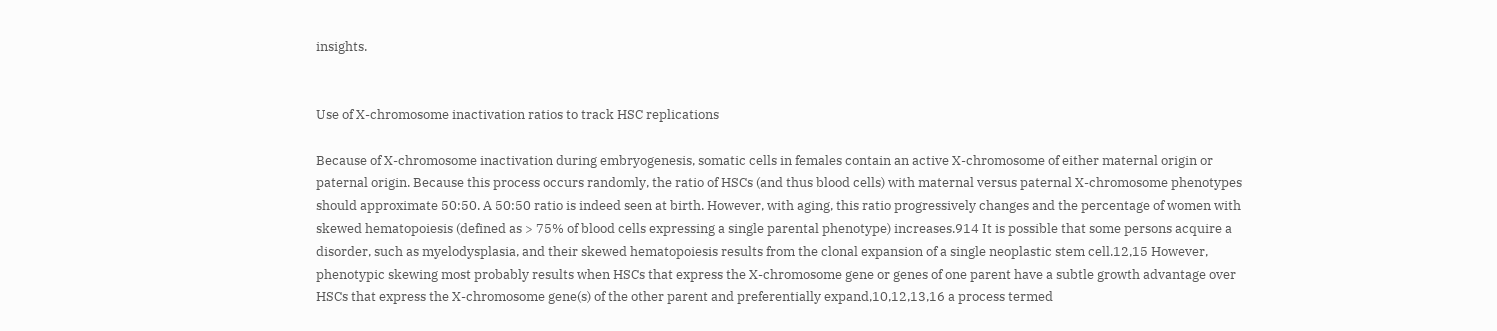insights.


Use of X-chromosome inactivation ratios to track HSC replications

Because of X-chromosome inactivation during embryogenesis, somatic cells in females contain an active X-chromosome of either maternal origin or paternal origin. Because this process occurs randomly, the ratio of HSCs (and thus blood cells) with maternal versus paternal X-chromosome phenotypes should approximate 50:50. A 50:50 ratio is indeed seen at birth. However, with aging, this ratio progressively changes and the percentage of women with skewed hematopoiesis (defined as > 75% of blood cells expressing a single parental phenotype) increases.914 It is possible that some persons acquire a disorder, such as myelodysplasia, and their skewed hematopoiesis results from the clonal expansion of a single neoplastic stem cell.12,15 However, phenotypic skewing most probably results when HSCs that express the X-chromosome gene or genes of one parent have a subtle growth advantage over HSCs that express the X-chromosome gene(s) of the other parent and preferentially expand,10,12,13,16 a process termed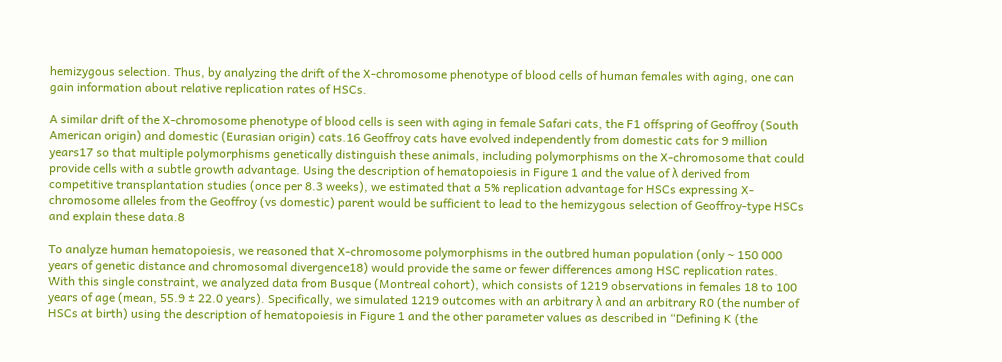hemizygous selection. Thus, by analyzing the drift of the X-chromosome phenotype of blood cells of human females with aging, one can gain information about relative replication rates of HSCs.

A similar drift of the X-chromosome phenotype of blood cells is seen with aging in female Safari cats, the F1 offspring of Geoffroy (South American origin) and domestic (Eurasian origin) cats.16 Geoffroy cats have evolved independently from domestic cats for 9 million years17 so that multiple polymorphisms genetically distinguish these animals, including polymorphisms on the X-chromosome that could provide cells with a subtle growth advantage. Using the description of hematopoiesis in Figure 1 and the value of λ derived from competitive transplantation studies (once per 8.3 weeks), we estimated that a 5% replication advantage for HSCs expressing X-chromosome alleles from the Geoffroy (vs domestic) parent would be sufficient to lead to the hemizygous selection of Geoffroy-type HSCs and explain these data.8

To analyze human hematopoiesis, we reasoned that X-chromosome polymorphisms in the outbred human population (only ∼ 150 000 years of genetic distance and chromosomal divergence18) would provide the same or fewer differences among HSC replication rates. With this single constraint, we analyzed data from Busque (Montreal cohort), which consists of 1219 observations in females 18 to 100 years of age (mean, 55.9 ± 22.0 years). Specifically, we simulated 1219 outcomes with an arbitrary λ and an arbitrary R0 (the number of HSCs at birth) using the description of hematopoiesis in Figure 1 and the other parameter values as described in “Defining K (the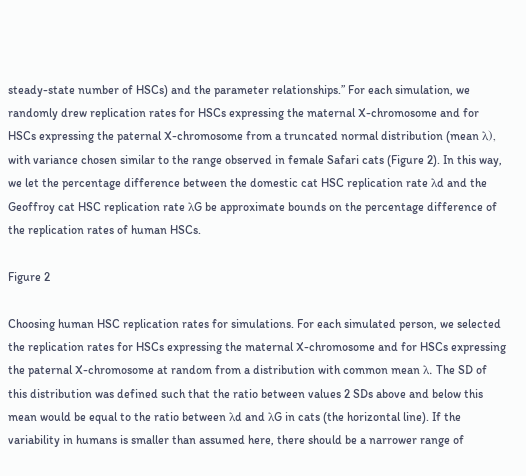steady-state number of HSCs) and the parameter relationships.” For each simulation, we randomly drew replication rates for HSCs expressing the maternal X-chromosome and for HSCs expressing the paternal X-chromosome from a truncated normal distribution (mean λ), with variance chosen similar to the range observed in female Safari cats (Figure 2). In this way, we let the percentage difference between the domestic cat HSC replication rate λd and the Geoffroy cat HSC replication rate λG be approximate bounds on the percentage difference of the replication rates of human HSCs.

Figure 2

Choosing human HSC replication rates for simulations. For each simulated person, we selected the replication rates for HSCs expressing the maternal X-chromosome and for HSCs expressing the paternal X-chromosome at random from a distribution with common mean λ. The SD of this distribution was defined such that the ratio between values 2 SDs above and below this mean would be equal to the ratio between λd and λG in cats (the horizontal line). If the variability in humans is smaller than assumed here, there should be a narrower range of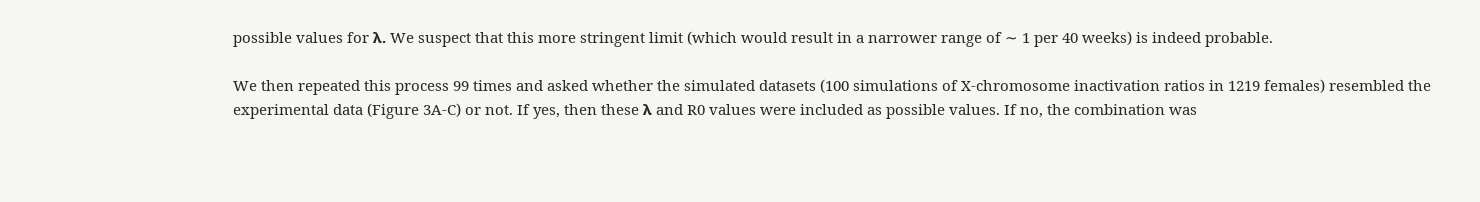possible values for λ. We suspect that this more stringent limit (which would result in a narrower range of ∼ 1 per 40 weeks) is indeed probable.

We then repeated this process 99 times and asked whether the simulated datasets (100 simulations of X-chromosome inactivation ratios in 1219 females) resembled the experimental data (Figure 3A-C) or not. If yes, then these λ and R0 values were included as possible values. If no, the combination was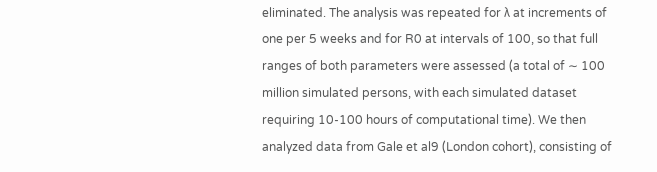eliminated. The analysis was repeated for λ at increments of one per 5 weeks and for R0 at intervals of 100, so that full ranges of both parameters were assessed (a total of ∼ 100 million simulated persons, with each simulated dataset requiring 10-100 hours of computational time). We then analyzed data from Gale et al9 (London cohort), consisting of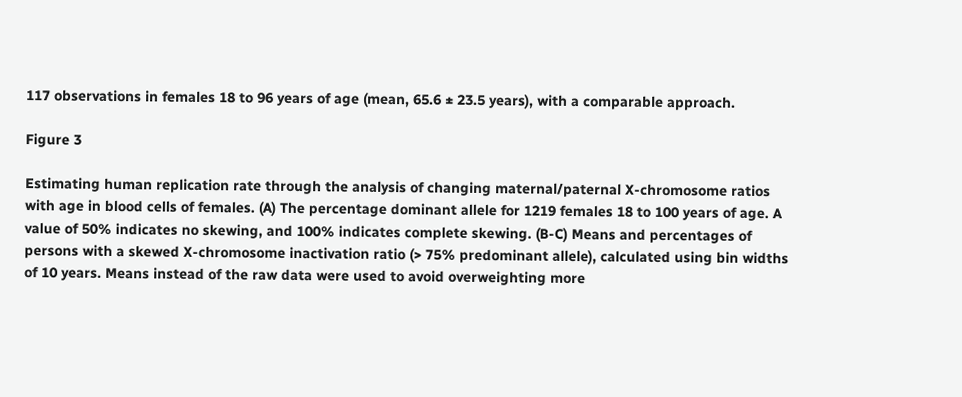117 observations in females 18 to 96 years of age (mean, 65.6 ± 23.5 years), with a comparable approach.

Figure 3

Estimating human replication rate through the analysis of changing maternal/paternal X-chromosome ratios with age in blood cells of females. (A) The percentage dominant allele for 1219 females 18 to 100 years of age. A value of 50% indicates no skewing, and 100% indicates complete skewing. (B-C) Means and percentages of persons with a skewed X-chromosome inactivation ratio (> 75% predominant allele), calculated using bin widths of 10 years. Means instead of the raw data were used to avoid overweighting more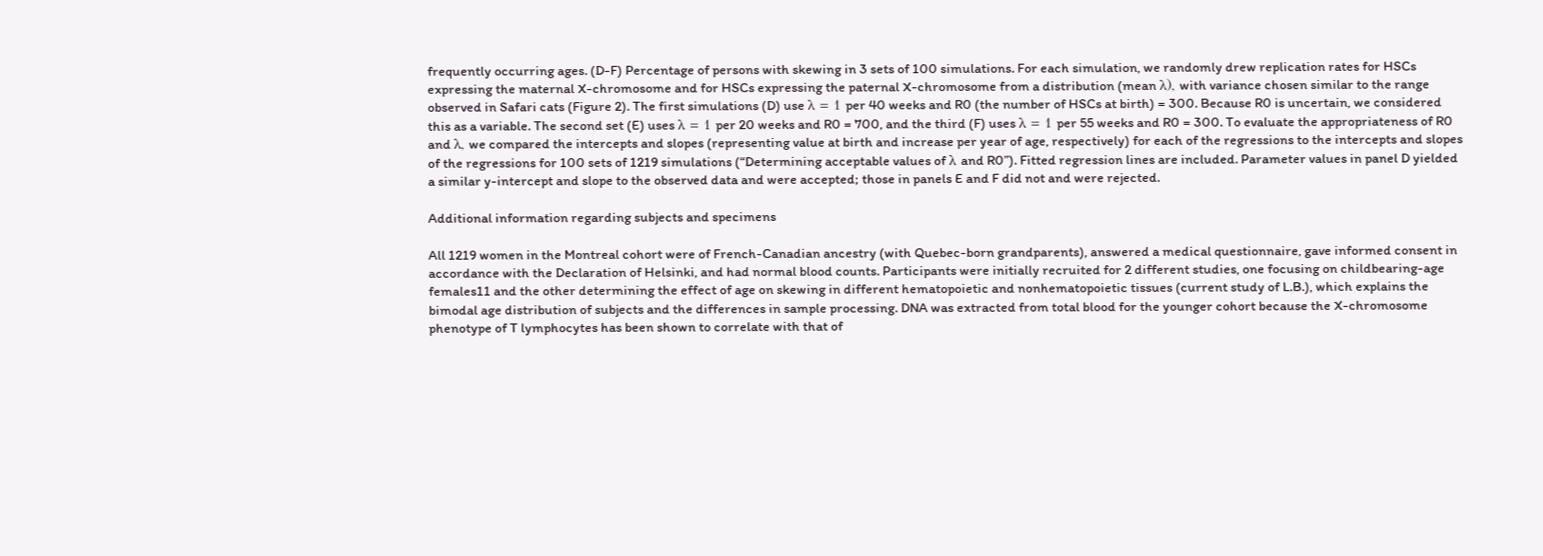frequently occurring ages. (D-F) Percentage of persons with skewing in 3 sets of 100 simulations. For each simulation, we randomly drew replication rates for HSCs expressing the maternal X-chromosome and for HSCs expressing the paternal X-chromosome from a distribution (mean λ), with variance chosen similar to the range observed in Safari cats (Figure 2). The first simulations (D) use λ = 1 per 40 weeks and R0 (the number of HSCs at birth) = 300. Because R0 is uncertain, we considered this as a variable. The second set (E) uses λ = 1 per 20 weeks and R0 = 700, and the third (F) uses λ = 1 per 55 weeks and R0 = 300. To evaluate the appropriateness of R0 and λ, we compared the intercepts and slopes (representing value at birth and increase per year of age, respectively) for each of the regressions to the intercepts and slopes of the regressions for 100 sets of 1219 simulations (“Determining acceptable values of λ and R0”). Fitted regression lines are included. Parameter values in panel D yielded a similar y-intercept and slope to the observed data and were accepted; those in panels E and F did not and were rejected.

Additional information regarding subjects and specimens

All 1219 women in the Montreal cohort were of French-Canadian ancestry (with Quebec-born grandparents), answered a medical questionnaire, gave informed consent in accordance with the Declaration of Helsinki, and had normal blood counts. Participants were initially recruited for 2 different studies, one focusing on childbearing-age females11 and the other determining the effect of age on skewing in different hematopoietic and nonhematopoietic tissues (current study of L.B.), which explains the bimodal age distribution of subjects and the differences in sample processing. DNA was extracted from total blood for the younger cohort because the X-chromosome phenotype of T lymphocytes has been shown to correlate with that of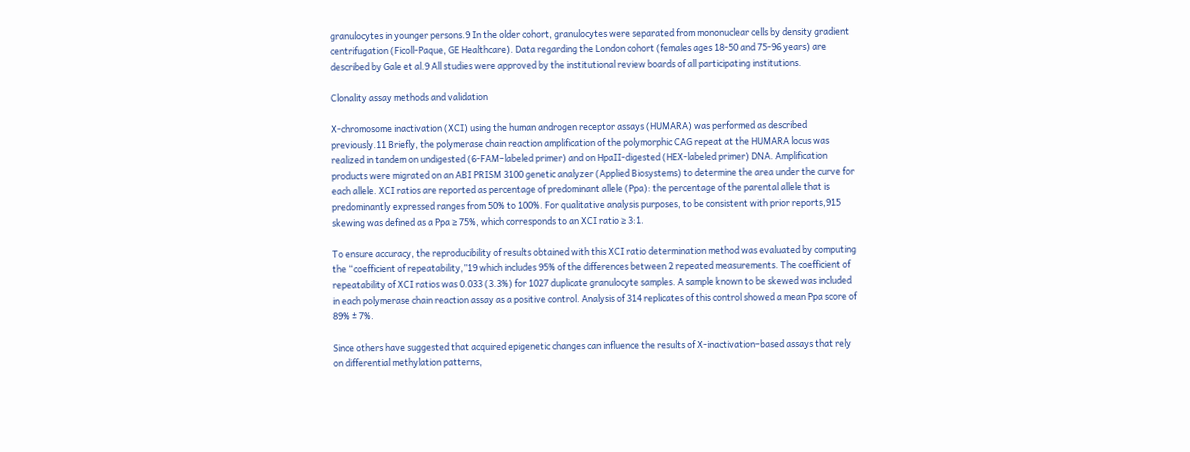granulocytes in younger persons.9 In the older cohort, granulocytes were separated from mononuclear cells by density gradient centrifugation (Ficoll-Paque, GE Healthcare). Data regarding the London cohort (females ages 18-50 and 75-96 years) are described by Gale et al.9 All studies were approved by the institutional review boards of all participating institutions.

Clonality assay methods and validation

X-chromosome inactivation (XCI) using the human androgen receptor assays (HUMARA) was performed as described previously.11 Briefly, the polymerase chain reaction amplification of the polymorphic CAG repeat at the HUMARA locus was realized in tandem on undigested (6-FAM–labeled primer) and on HpaII-digested (HEX-labeled primer) DNA. Amplification products were migrated on an ABI PRISM 3100 genetic analyzer (Applied Biosystems) to determine the area under the curve for each allele. XCI ratios are reported as percentage of predominant allele (Ppa): the percentage of the parental allele that is predominantly expressed ranges from 50% to 100%. For qualitative analysis purposes, to be consistent with prior reports,915 skewing was defined as a Ppa ≥ 75%, which corresponds to an XCI ratio ≥ 3:1.

To ensure accuracy, the reproducibility of results obtained with this XCI ratio determination method was evaluated by computing the “coefficient of repeatability,”19 which includes 95% of the differences between 2 repeated measurements. The coefficient of repeatability of XCI ratios was 0.033 (3.3%) for 1027 duplicate granulocyte samples. A sample known to be skewed was included in each polymerase chain reaction assay as a positive control. Analysis of 314 replicates of this control showed a mean Ppa score of 89% ± 7%.

Since others have suggested that acquired epigenetic changes can influence the results of X-inactivation–based assays that rely on differential methylation patterns,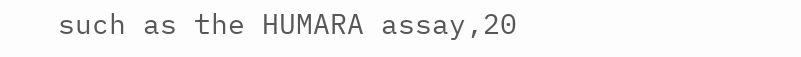such as the HUMARA assay,20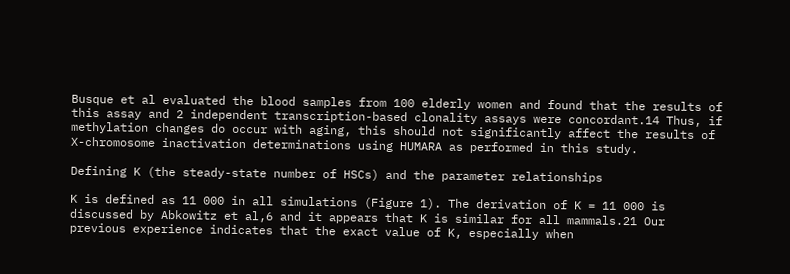Busque et al evaluated the blood samples from 100 elderly women and found that the results of this assay and 2 independent transcription-based clonality assays were concordant.14 Thus, if methylation changes do occur with aging, this should not significantly affect the results of X-chromosome inactivation determinations using HUMARA as performed in this study.

Defining K (the steady-state number of HSCs) and the parameter relationships

K is defined as 11 000 in all simulations (Figure 1). The derivation of K = 11 000 is discussed by Abkowitz et al,6 and it appears that K is similar for all mammals.21 Our previous experience indicates that the exact value of K, especially when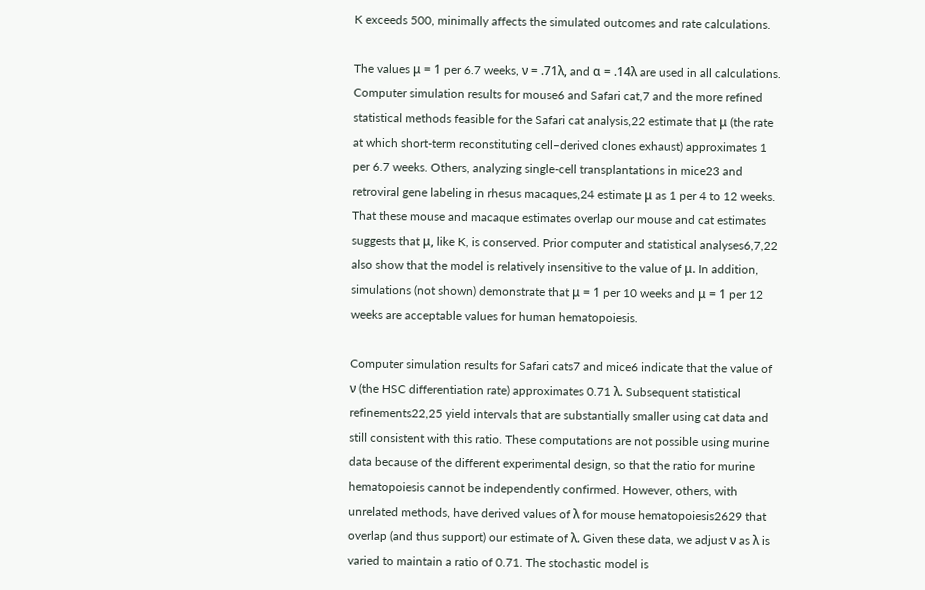K exceeds 500, minimally affects the simulated outcomes and rate calculations.

The values μ = 1 per 6.7 weeks, ν = .71λ, and α = .14λ are used in all calculations. Computer simulation results for mouse6 and Safari cat,7 and the more refined statistical methods feasible for the Safari cat analysis,22 estimate that μ (the rate at which short-term reconstituting cell–derived clones exhaust) approximates 1 per 6.7 weeks. Others, analyzing single-cell transplantations in mice23 and retroviral gene labeling in rhesus macaques,24 estimate μ as 1 per 4 to 12 weeks. That these mouse and macaque estimates overlap our mouse and cat estimates suggests that μ, like K, is conserved. Prior computer and statistical analyses6,7,22 also show that the model is relatively insensitive to the value of μ. In addition, simulations (not shown) demonstrate that μ = 1 per 10 weeks and μ = 1 per 12 weeks are acceptable values for human hematopoiesis.

Computer simulation results for Safari cats7 and mice6 indicate that the value of ν (the HSC differentiation rate) approximates 0.71 λ. Subsequent statistical refinements22,25 yield intervals that are substantially smaller using cat data and still consistent with this ratio. These computations are not possible using murine data because of the different experimental design, so that the ratio for murine hematopoiesis cannot be independently confirmed. However, others, with unrelated methods, have derived values of λ for mouse hematopoiesis2629 that overlap (and thus support) our estimate of λ. Given these data, we adjust ν as λ is varied to maintain a ratio of 0.71. The stochastic model is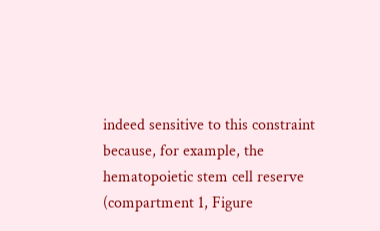indeed sensitive to this constraint because, for example, the hematopoietic stem cell reserve (compartment 1, Figure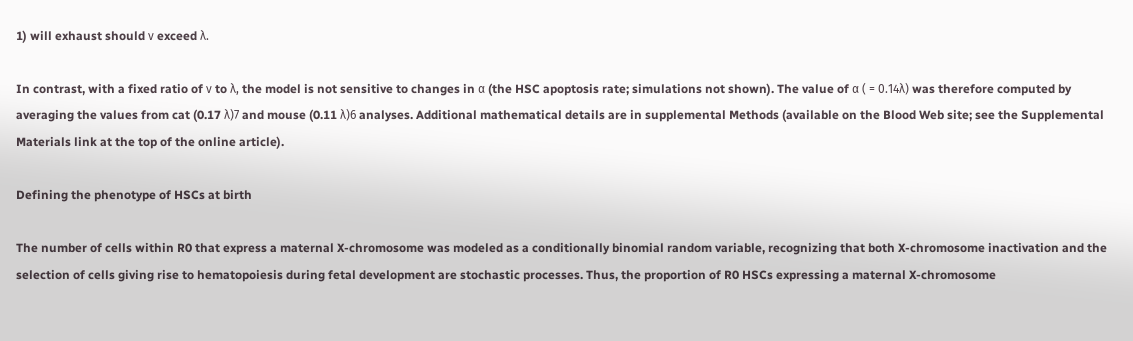1) will exhaust should ν exceed λ.

In contrast, with a fixed ratio of ν to λ, the model is not sensitive to changes in α (the HSC apoptosis rate; simulations not shown). The value of α ( = 0.14λ) was therefore computed by averaging the values from cat (0.17 λ)7 and mouse (0.11 λ)6 analyses. Additional mathematical details are in supplemental Methods (available on the Blood Web site; see the Supplemental Materials link at the top of the online article).

Defining the phenotype of HSCs at birth

The number of cells within R0 that express a maternal X-chromosome was modeled as a conditionally binomial random variable, recognizing that both X-chromosome inactivation and the selection of cells giving rise to hematopoiesis during fetal development are stochastic processes. Thus, the proportion of R0 HSCs expressing a maternal X-chromosome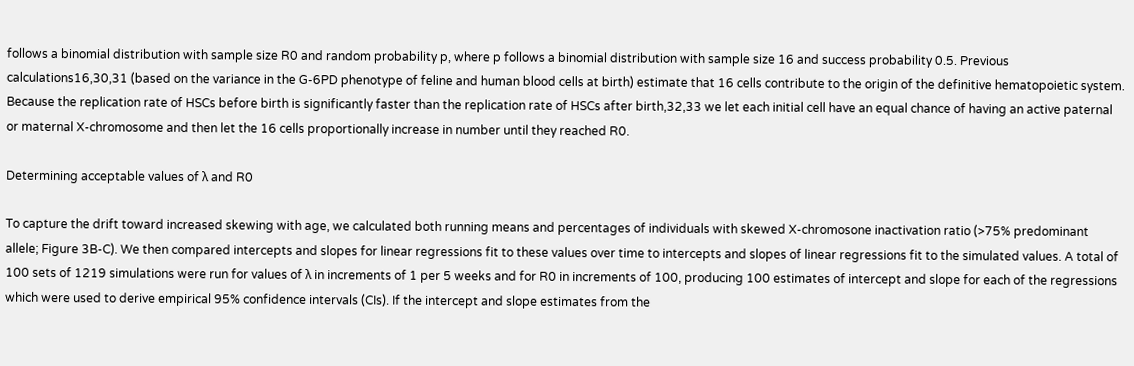follows a binomial distribution with sample size R0 and random probability p, where p follows a binomial distribution with sample size 16 and success probability 0.5. Previous calculations16,30,31 (based on the variance in the G-6PD phenotype of feline and human blood cells at birth) estimate that 16 cells contribute to the origin of the definitive hematopoietic system. Because the replication rate of HSCs before birth is significantly faster than the replication rate of HSCs after birth,32,33 we let each initial cell have an equal chance of having an active paternal or maternal X-chromosome and then let the 16 cells proportionally increase in number until they reached R0.

Determining acceptable values of λ and R0

To capture the drift toward increased skewing with age, we calculated both running means and percentages of individuals with skewed X-chromosone inactivation ratio (>75% predominant allele; Figure 3B-C). We then compared intercepts and slopes for linear regressions fit to these values over time to intercepts and slopes of linear regressions fit to the simulated values. A total of 100 sets of 1219 simulations were run for values of λ in increments of 1 per 5 weeks and for R0 in increments of 100, producing 100 estimates of intercept and slope for each of the regressions which were used to derive empirical 95% confidence intervals (CIs). If the intercept and slope estimates from the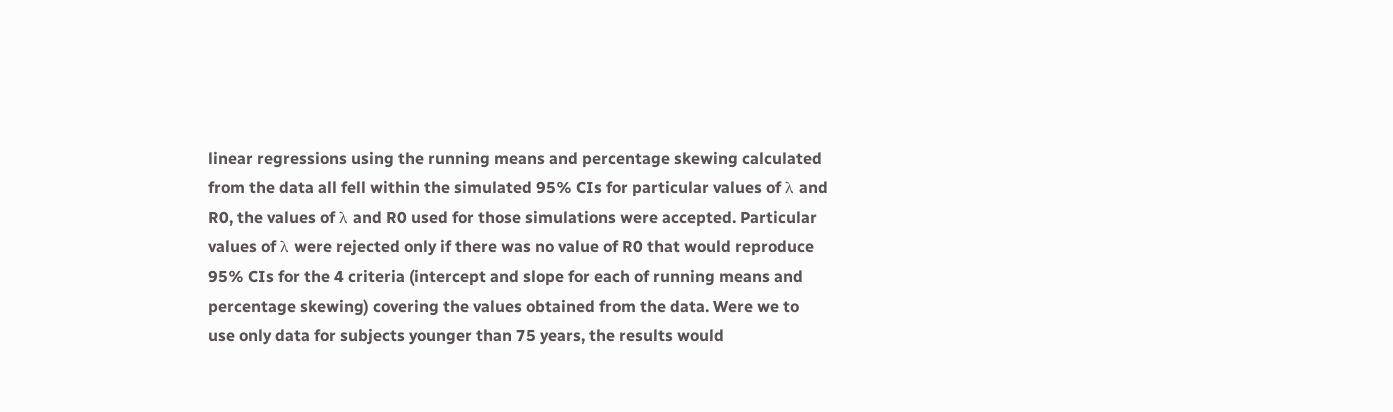linear regressions using the running means and percentage skewing calculated from the data all fell within the simulated 95% CIs for particular values of λ and R0, the values of λ and R0 used for those simulations were accepted. Particular values of λ were rejected only if there was no value of R0 that would reproduce 95% CIs for the 4 criteria (intercept and slope for each of running means and percentage skewing) covering the values obtained from the data. Were we to use only data for subjects younger than 75 years, the results would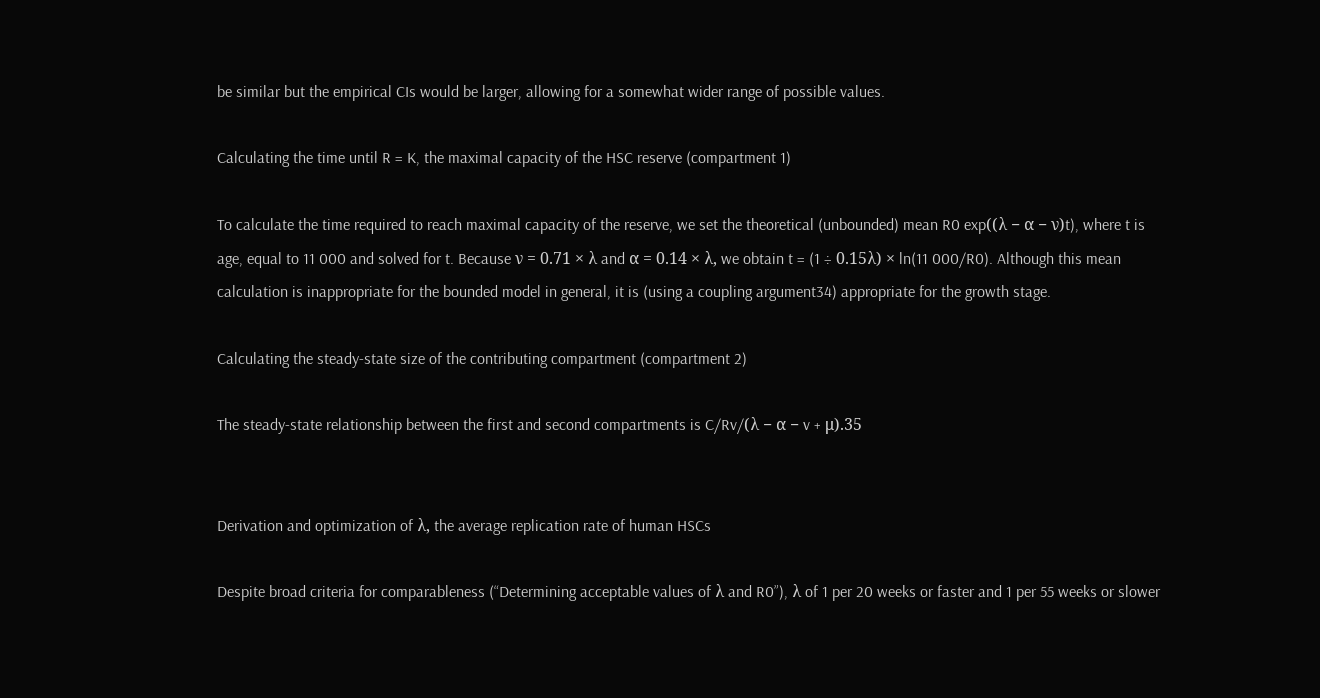be similar but the empirical CIs would be larger, allowing for a somewhat wider range of possible values.

Calculating the time until R = K, the maximal capacity of the HSC reserve (compartment 1)

To calculate the time required to reach maximal capacity of the reserve, we set the theoretical (unbounded) mean R0 exp((λ − α − ν)t), where t is age, equal to 11 000 and solved for t. Because ν = 0.71 × λ and α = 0.14 × λ, we obtain t = (1 ÷ 0.15λ) × ln(11 000/R0). Although this mean calculation is inappropriate for the bounded model in general, it is (using a coupling argument34) appropriate for the growth stage.

Calculating the steady-state size of the contributing compartment (compartment 2)

The steady-state relationship between the first and second compartments is C/Rv/(λ − α − v + μ).35


Derivation and optimization of λ, the average replication rate of human HSCs

Despite broad criteria for comparableness (“Determining acceptable values of λ and R0”), λ of 1 per 20 weeks or faster and 1 per 55 weeks or slower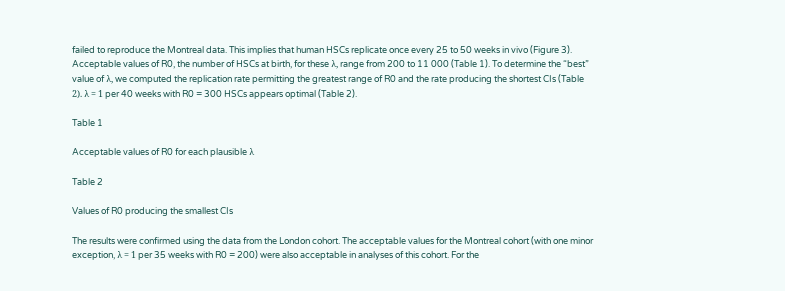failed to reproduce the Montreal data. This implies that human HSCs replicate once every 25 to 50 weeks in vivo (Figure 3). Acceptable values of R0, the number of HSCs at birth, for these λ, range from 200 to 11 000 (Table 1). To determine the “best” value of λ, we computed the replication rate permitting the greatest range of R0 and the rate producing the shortest CIs (Table 2). λ = 1 per 40 weeks with R0 = 300 HSCs appears optimal (Table 2).

Table 1

Acceptable values of R0 for each plausible λ

Table 2

Values of R0 producing the smallest CIs

The results were confirmed using the data from the London cohort. The acceptable values for the Montreal cohort (with one minor exception, λ = 1 per 35 weeks with R0 = 200) were also acceptable in analyses of this cohort. For the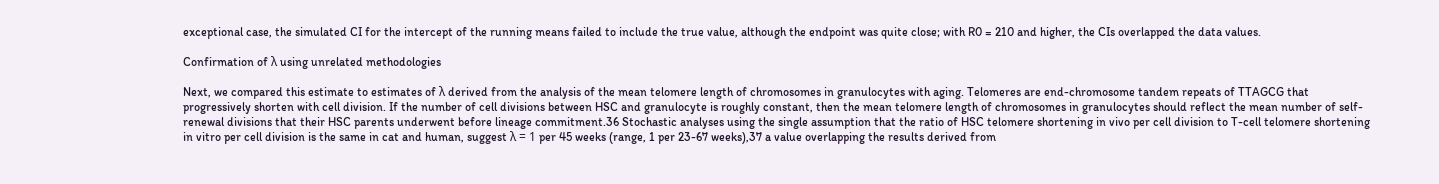exceptional case, the simulated CI for the intercept of the running means failed to include the true value, although the endpoint was quite close; with R0 = 210 and higher, the CIs overlapped the data values.

Confirmation of λ using unrelated methodologies

Next, we compared this estimate to estimates of λ derived from the analysis of the mean telomere length of chromosomes in granulocytes with aging. Telomeres are end-chromosome tandem repeats of TTAGCG that progressively shorten with cell division. If the number of cell divisions between HSC and granulocyte is roughly constant, then the mean telomere length of chromosomes in granulocytes should reflect the mean number of self-renewal divisions that their HSC parents underwent before lineage commitment.36 Stochastic analyses using the single assumption that the ratio of HSC telomere shortening in vivo per cell division to T-cell telomere shortening in vitro per cell division is the same in cat and human, suggest λ = 1 per 45 weeks (range, 1 per 23-67 weeks),37 a value overlapping the results derived from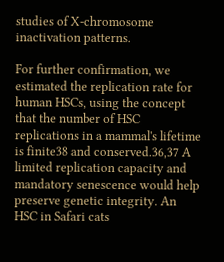studies of X-chromosome inactivation patterns.

For further confirmation, we estimated the replication rate for human HSCs, using the concept that the number of HSC replications in a mammal's lifetime is finite38 and conserved.36,37 A limited replication capacity and mandatory senescence would help preserve genetic integrity. An HSC in Safari cats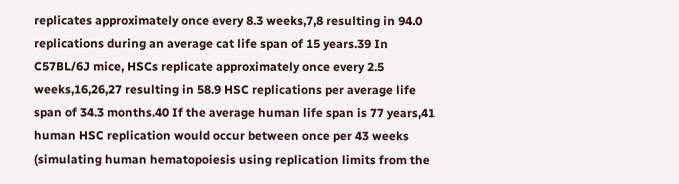replicates approximately once every 8.3 weeks,7,8 resulting in 94.0 replications during an average cat life span of 15 years.39 In C57BL/6J mice, HSCs replicate approximately once every 2.5 weeks,16,26,27 resulting in 58.9 HSC replications per average life span of 34.3 months.40 If the average human life span is 77 years,41 human HSC replication would occur between once per 43 weeks (simulating human hematopoiesis using replication limits from the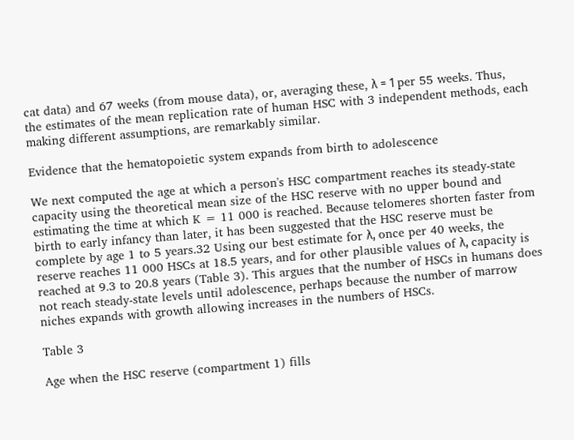cat data) and 67 weeks (from mouse data), or, averaging these, λ = 1 per 55 weeks. Thus, the estimates of the mean replication rate of human HSC with 3 independent methods, each making different assumptions, are remarkably similar.

Evidence that the hematopoietic system expands from birth to adolescence

We next computed the age at which a person's HSC compartment reaches its steady-state capacity using the theoretical mean size of the HSC reserve with no upper bound and estimating the time at which K = 11 000 is reached. Because telomeres shorten faster from birth to early infancy than later, it has been suggested that the HSC reserve must be complete by age 1 to 5 years.32 Using our best estimate for λ, once per 40 weeks, the reserve reaches 11 000 HSCs at 18.5 years, and for other plausible values of λ, capacity is reached at 9.3 to 20.8 years (Table 3). This argues that the number of HSCs in humans does not reach steady-state levels until adolescence, perhaps because the number of marrow niches expands with growth allowing increases in the numbers of HSCs.

Table 3

Age when the HSC reserve (compartment 1) fills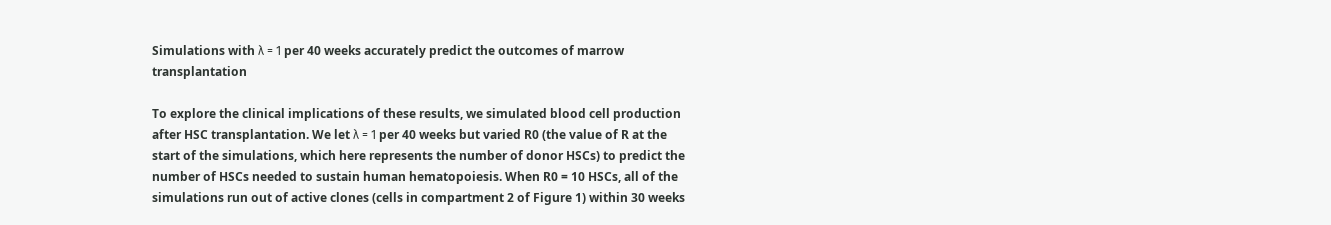Simulations with λ = 1 per 40 weeks accurately predict the outcomes of marrow transplantation

To explore the clinical implications of these results, we simulated blood cell production after HSC transplantation. We let λ = 1 per 40 weeks but varied R0 (the value of R at the start of the simulations, which here represents the number of donor HSCs) to predict the number of HSCs needed to sustain human hematopoiesis. When R0 = 10 HSCs, all of the simulations run out of active clones (cells in compartment 2 of Figure 1) within 30 weeks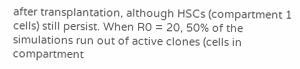after transplantation, although HSCs (compartment 1 cells) still persist. When R0 = 20, 50% of the simulations run out of active clones (cells in compartment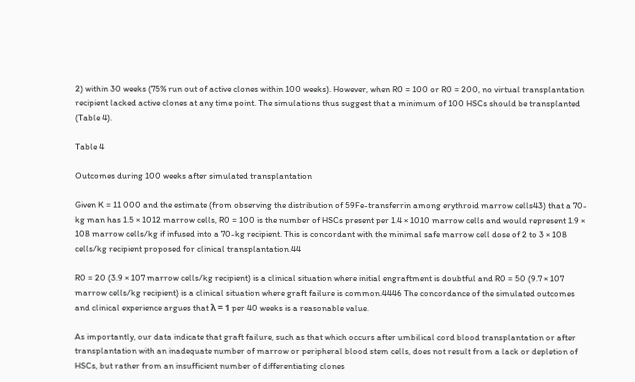2) within 30 weeks (75% run out of active clones within 100 weeks). However, when R0 = 100 or R0 = 200, no virtual transplantation recipient lacked active clones at any time point. The simulations thus suggest that a minimum of 100 HSCs should be transplanted (Table 4).

Table 4

Outcomes during 100 weeks after simulated transplantation

Given K = 11 000 and the estimate (from observing the distribution of 59Fe-transferrin among erythroid marrow cells43) that a 70-kg man has 1.5 × 1012 marrow cells, R0 = 100 is the number of HSCs present per 1.4 × 1010 marrow cells and would represent 1.9 × 108 marrow cells/kg if infused into a 70-kg recipient. This is concordant with the minimal safe marrow cell dose of 2 to 3 × 108 cells/kg recipient proposed for clinical transplantation.44

R0 = 20 (3.9 × 107 marrow cells/kg recipient) is a clinical situation where initial engraftment is doubtful and R0 = 50 (9.7 × 107 marrow cells/kg recipient) is a clinical situation where graft failure is common.4446 The concordance of the simulated outcomes and clinical experience argues that λ = 1 per 40 weeks is a reasonable value.

As importantly, our data indicate that graft failure, such as that which occurs after umbilical cord blood transplantation or after transplantation with an inadequate number of marrow or peripheral blood stem cells, does not result from a lack or depletion of HSCs, but rather from an insufficient number of differentiating clones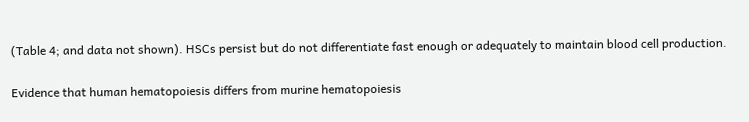(Table 4; and data not shown). HSCs persist but do not differentiate fast enough or adequately to maintain blood cell production.

Evidence that human hematopoiesis differs from murine hematopoiesis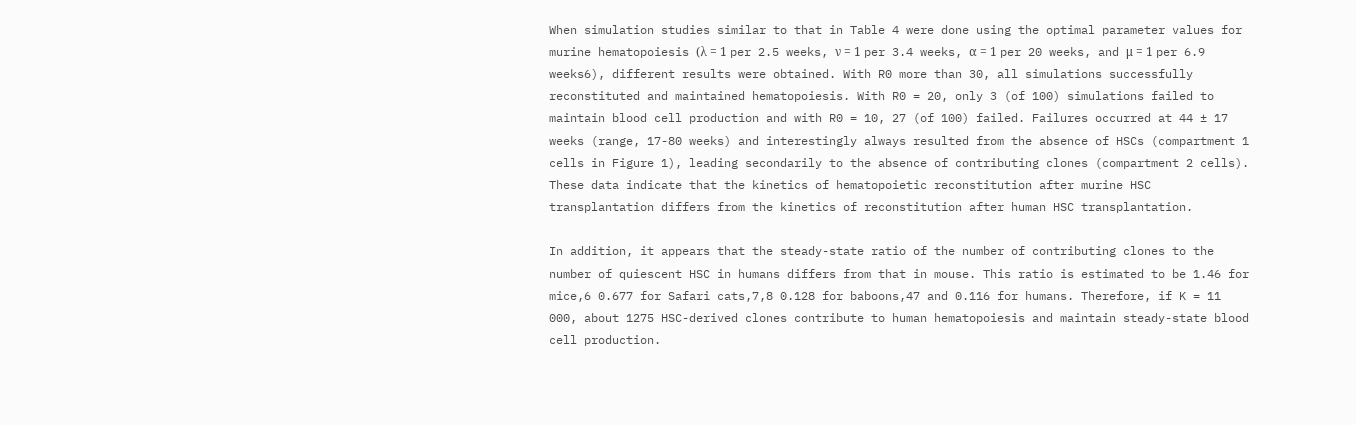When simulation studies similar to that in Table 4 were done using the optimal parameter values for murine hematopoiesis (λ = 1 per 2.5 weeks, ν = 1 per 3.4 weeks, α = 1 per 20 weeks, and μ = 1 per 6.9 weeks6), different results were obtained. With R0 more than 30, all simulations successfully reconstituted and maintained hematopoiesis. With R0 = 20, only 3 (of 100) simulations failed to maintain blood cell production and with R0 = 10, 27 (of 100) failed. Failures occurred at 44 ± 17 weeks (range, 17-80 weeks) and interestingly always resulted from the absence of HSCs (compartment 1 cells in Figure 1), leading secondarily to the absence of contributing clones (compartment 2 cells). These data indicate that the kinetics of hematopoietic reconstitution after murine HSC transplantation differs from the kinetics of reconstitution after human HSC transplantation.

In addition, it appears that the steady-state ratio of the number of contributing clones to the number of quiescent HSC in humans differs from that in mouse. This ratio is estimated to be 1.46 for mice,6 0.677 for Safari cats,7,8 0.128 for baboons,47 and 0.116 for humans. Therefore, if K = 11 000, about 1275 HSC-derived clones contribute to human hematopoiesis and maintain steady-state blood cell production.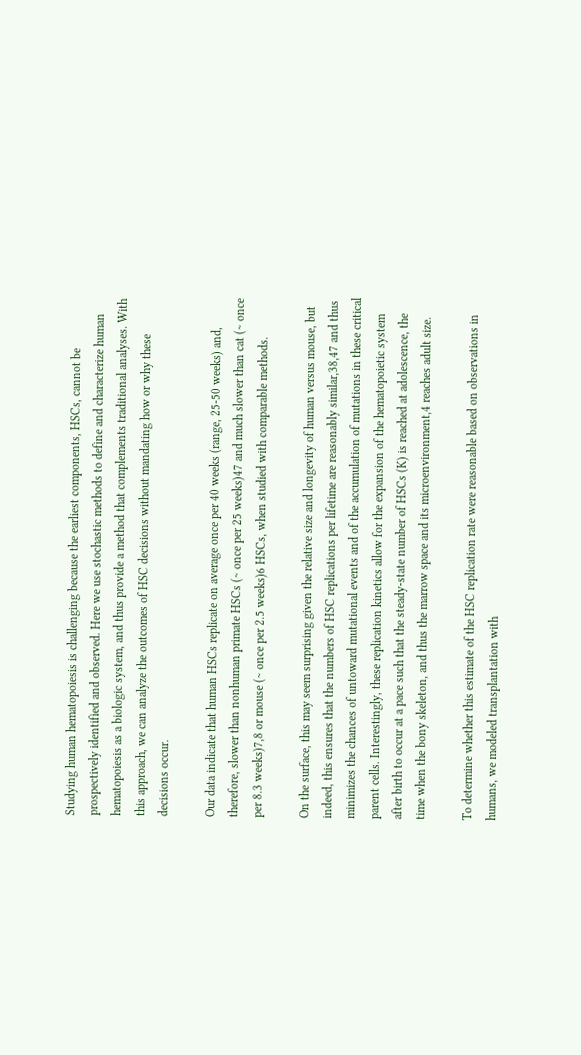Studying human hematopoiesis is challenging because the earliest components, HSCs, cannot be prospectively identified and observed. Here we use stochastic methods to define and characterize human hematopoiesis as a biologic system, and thus provide a method that complements traditional analyses. With this approach, we can analyze the outcomes of HSC decisions without mandating how or why these decisions occur.

Our data indicate that human HSCs replicate on average once per 40 weeks (range, 25-50 weeks) and, therefore, slower than nonhuman primate HSCs (∼ once per 25 weeks)47 and much slower than cat (∼ once per 8.3 weeks)7,8 or mouse (∼ once per 2.5 weeks)6 HSCs, when studied with comparable methods.

On the surface, this may seem surprising given the relative size and longevity of human versus mouse, but indeed, this ensures that the numbers of HSC replications per lifetime are reasonably similar,38,47 and thus minimizes the chances of untoward mutational events and of the accumulation of mutations in these critical parent cells. Interestingly, these replication kinetics allow for the expansion of the hematopoietic system after birth to occur at a pace such that the steady-state number of HSCs (K) is reached at adolescence, the time when the bony skeleton, and thus the marrow space and its microenvironment,4 reaches adult size.

To determine whether this estimate of the HSC replication rate were reasonable based on observations in humans, we modeled transplantation with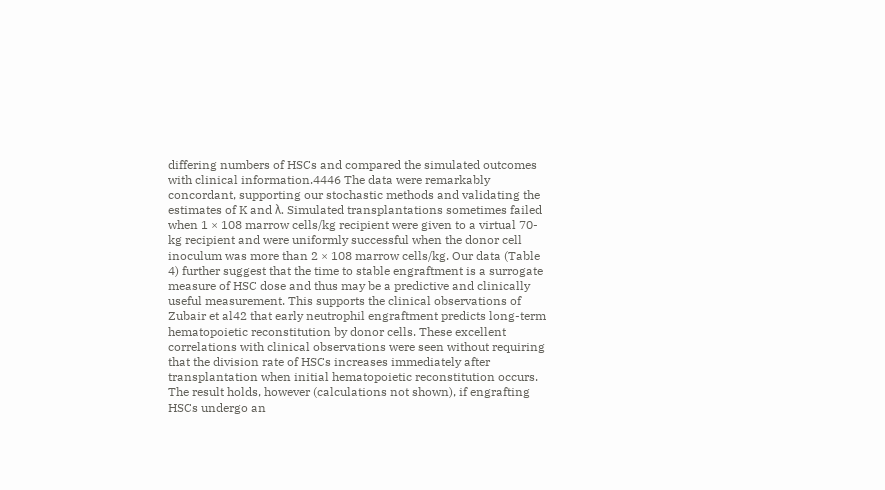differing numbers of HSCs and compared the simulated outcomes with clinical information.4446 The data were remarkably concordant, supporting our stochastic methods and validating the estimates of K and λ. Simulated transplantations sometimes failed when 1 × 108 marrow cells/kg recipient were given to a virtual 70-kg recipient and were uniformly successful when the donor cell inoculum was more than 2 × 108 marrow cells/kg. Our data (Table 4) further suggest that the time to stable engraftment is a surrogate measure of HSC dose and thus may be a predictive and clinically useful measurement. This supports the clinical observations of Zubair et al42 that early neutrophil engraftment predicts long-term hematopoietic reconstitution by donor cells. These excellent correlations with clinical observations were seen without requiring that the division rate of HSCs increases immediately after transplantation when initial hematopoietic reconstitution occurs. The result holds, however (calculations not shown), if engrafting HSCs undergo an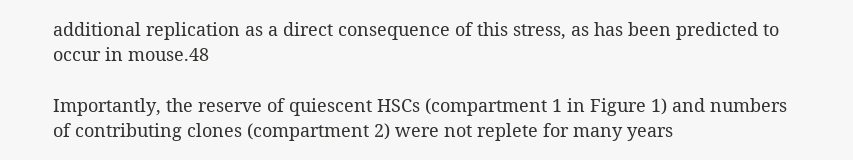additional replication as a direct consequence of this stress, as has been predicted to occur in mouse.48

Importantly, the reserve of quiescent HSCs (compartment 1 in Figure 1) and numbers of contributing clones (compartment 2) were not replete for many years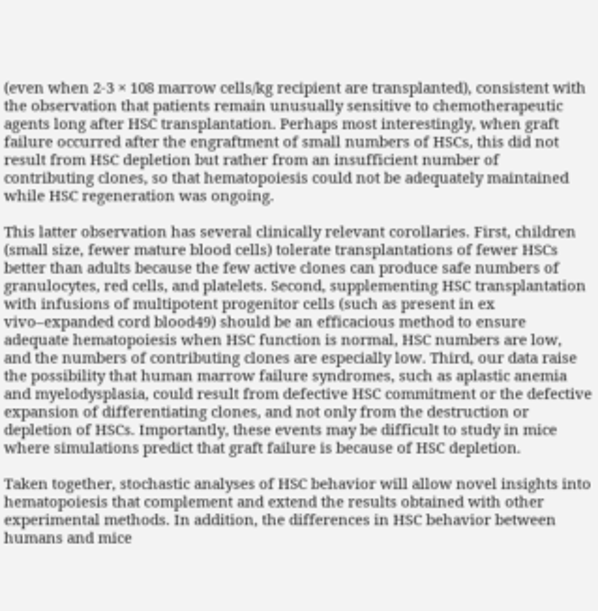(even when 2-3 × 108 marrow cells/kg recipient are transplanted), consistent with the observation that patients remain unusually sensitive to chemotherapeutic agents long after HSC transplantation. Perhaps most interestingly, when graft failure occurred after the engraftment of small numbers of HSCs, this did not result from HSC depletion but rather from an insufficient number of contributing clones, so that hematopoiesis could not be adequately maintained while HSC regeneration was ongoing.

This latter observation has several clinically relevant corollaries. First, children (small size, fewer mature blood cells) tolerate transplantations of fewer HSCs better than adults because the few active clones can produce safe numbers of granulocytes, red cells, and platelets. Second, supplementing HSC transplantation with infusions of multipotent progenitor cells (such as present in ex vivo–expanded cord blood49) should be an efficacious method to ensure adequate hematopoiesis when HSC function is normal, HSC numbers are low, and the numbers of contributing clones are especially low. Third, our data raise the possibility that human marrow failure syndromes, such as aplastic anemia and myelodysplasia, could result from defective HSC commitment or the defective expansion of differentiating clones, and not only from the destruction or depletion of HSCs. Importantly, these events may be difficult to study in mice where simulations predict that graft failure is because of HSC depletion.

Taken together, stochastic analyses of HSC behavior will allow novel insights into hematopoiesis that complement and extend the results obtained with other experimental methods. In addition, the differences in HSC behavior between humans and mice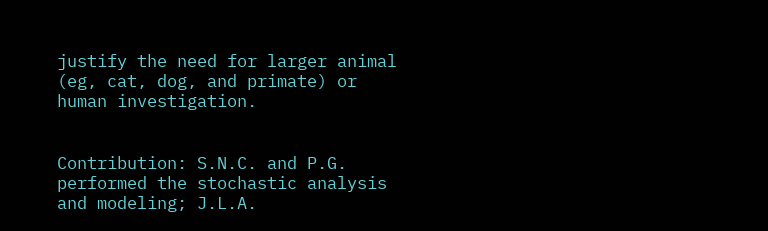justify the need for larger animal (eg, cat, dog, and primate) or human investigation.


Contribution: S.N.C. and P.G. performed the stochastic analysis and modeling; J.L.A.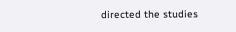directed the studies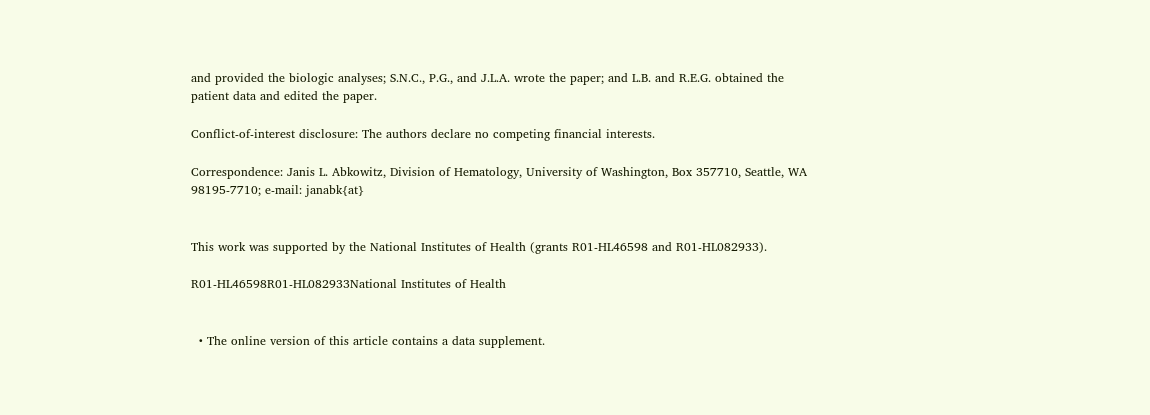and provided the biologic analyses; S.N.C., P.G., and J.L.A. wrote the paper; and L.B. and R.E.G. obtained the patient data and edited the paper.

Conflict-of-interest disclosure: The authors declare no competing financial interests.

Correspondence: Janis L. Abkowitz, Division of Hematology, University of Washington, Box 357710, Seattle, WA 98195-7710; e-mail: janabk{at}


This work was supported by the National Institutes of Health (grants R01-HL46598 and R01-HL082933).

R01-HL46598R01-HL082933National Institutes of Health


  • The online version of this article contains a data supplement.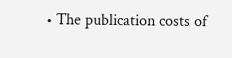• The publication costs of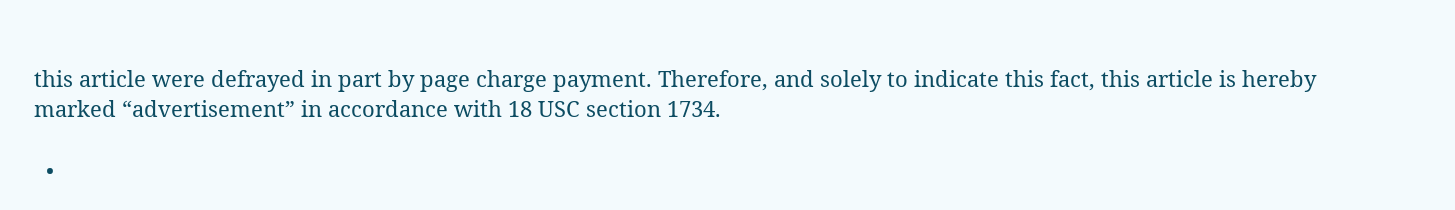this article were defrayed in part by page charge payment. Therefore, and solely to indicate this fact, this article is hereby marked “advertisement” in accordance with 18 USC section 1734.

  •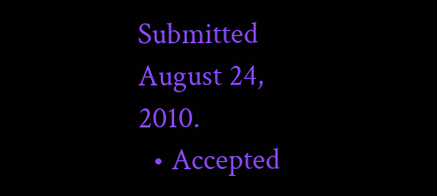Submitted August 24, 2010.
  • Accepted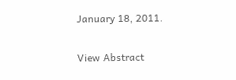January 18, 2011.


View Abstract